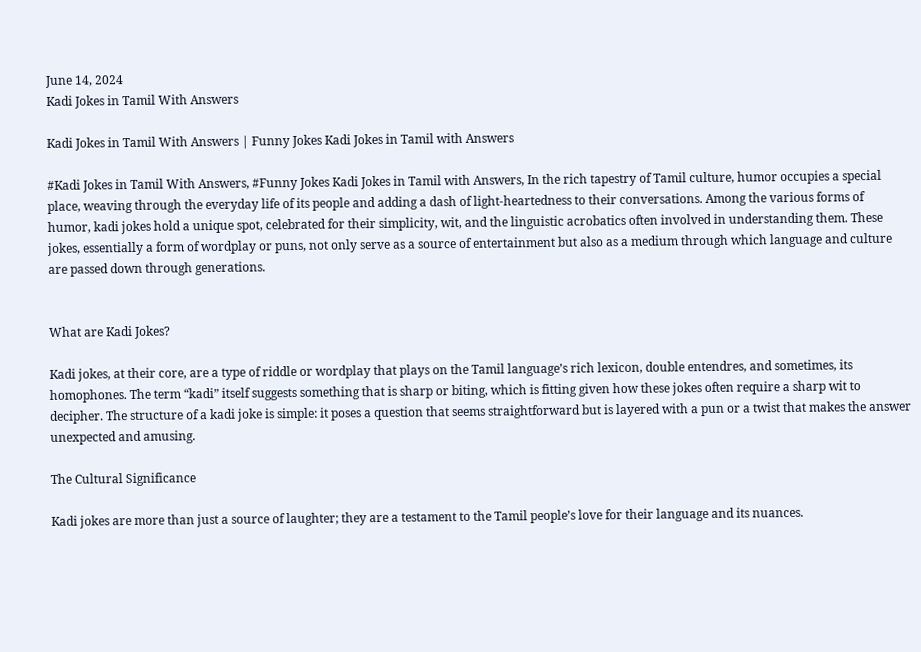June 14, 2024
Kadi Jokes in Tamil With Answers

Kadi Jokes in Tamil With Answers | Funny Jokes Kadi Jokes in Tamil with Answers

#Kadi Jokes in Tamil With Answers, #Funny Jokes Kadi Jokes in Tamil with Answers, In the rich tapestry of Tamil culture, humor occupies a special place, weaving through the everyday life of its people and adding a dash of light-heartedness to their conversations. Among the various forms of humor, kadi jokes hold a unique spot, celebrated for their simplicity, wit, and the linguistic acrobatics often involved in understanding them. These jokes, essentially a form of wordplay or puns, not only serve as a source of entertainment but also as a medium through which language and culture are passed down through generations.


What are Kadi Jokes?

Kadi jokes, at their core, are a type of riddle or wordplay that plays on the Tamil language’s rich lexicon, double entendres, and sometimes, its homophones. The term “kadi” itself suggests something that is sharp or biting, which is fitting given how these jokes often require a sharp wit to decipher. The structure of a kadi joke is simple: it poses a question that seems straightforward but is layered with a pun or a twist that makes the answer unexpected and amusing.

The Cultural Significance

Kadi jokes are more than just a source of laughter; they are a testament to the Tamil people’s love for their language and its nuances.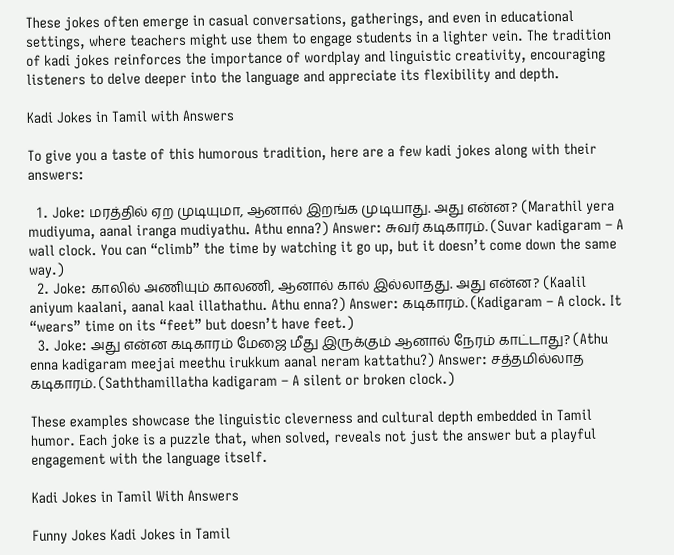These jokes often emerge in casual conversations, gatherings, and even in educational settings, where teachers might use them to engage students in a lighter vein. The tradition of kadi jokes reinforces the importance of wordplay and linguistic creativity, encouraging listeners to delve deeper into the language and appreciate its flexibility and depth.

Kadi Jokes in Tamil with Answers

To give you a taste of this humorous tradition, here are a few kadi jokes along with their answers:

  1. Joke: மரத்தில் ஏற முடியுமா, ஆனால் இறங்க முடியாது. அது என்ன? (Marathil yera mudiyuma, aanal iranga mudiyathu. Athu enna?) Answer: சுவர் கடிகாரம். (Suvar kadigaram – A wall clock. You can “climb” the time by watching it go up, but it doesn’t come down the same way.)
  2. Joke: காலில் அணியும் காலணி, ஆனால் கால் இல்லாதது. அது என்ன? (Kaalil aniyum kaalani, aanal kaal illathathu. Athu enna?) Answer: கடிகாரம். (Kadigaram – A clock. It “wears” time on its “feet” but doesn’t have feet.)
  3. Joke: அது என்ன கடிகாரம் மேஜை மீது இருக்கும் ஆனால் நேரம் காட்டாது? (Athu enna kadigaram meejai meethu irukkum aanal neram kattathu?) Answer: சத்தமில்லாத கடிகாரம். (Saththamillatha kadigaram – A silent or broken clock.)

These examples showcase the linguistic cleverness and cultural depth embedded in Tamil humor. Each joke is a puzzle that, when solved, reveals not just the answer but a playful engagement with the language itself.

Kadi Jokes in Tamil With Answers

Funny Jokes Kadi Jokes in Tamil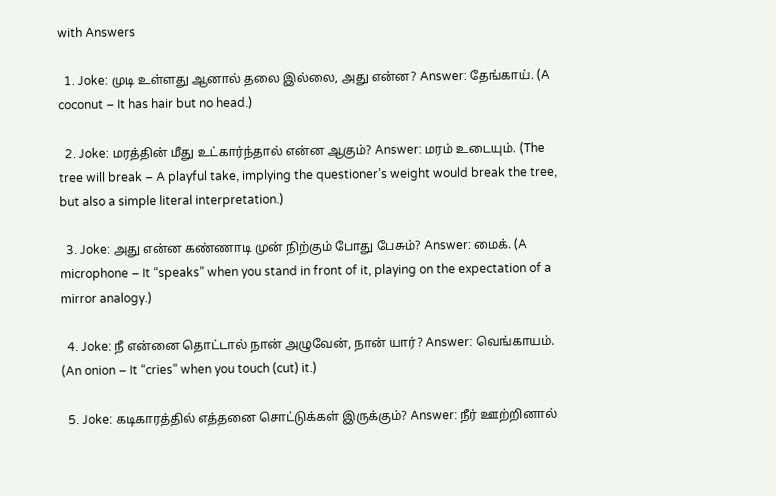with Answers

  1. Joke: முடி உள்ளது ஆனால் தலை இல்லை, அது என்ன? Answer: தேங்காய். (A coconut – It has hair but no head.)

  2. Joke: மரத்தின் மீது உட்கார்ந்தால் என்ன ஆகும்? Answer: மரம் உடையும். (The tree will break – A playful take, implying the questioner’s weight would break the tree, but also a simple literal interpretation.)

  3. Joke: அது என்ன கண்ணாடி முன் நிற்கும் போது பேசும்? Answer: மைக். (A microphone – It “speaks” when you stand in front of it, playing on the expectation of a mirror analogy.)

  4. Joke: நீ என்னை தொட்டால் நான் அழுவேன், நான் யார்? Answer: வெங்காயம். (An onion – It “cries” when you touch (cut) it.)

  5. Joke: கடிகாரத்தில் எத்தனை சொட்டுக்கள் இருக்கும்? Answer: நீர் ஊற்றினால்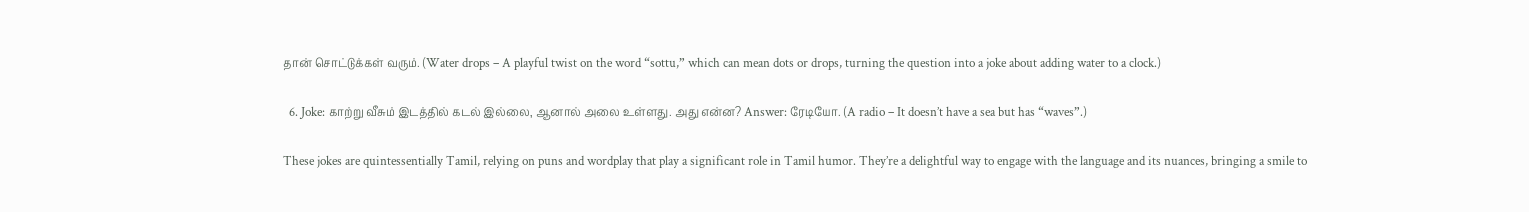தான் சொட்டுக்கள் வரும். (Water drops – A playful twist on the word “sottu,” which can mean dots or drops, turning the question into a joke about adding water to a clock.)

  6. Joke: காற்று வீசும் இடத்தில் கடல் இல்லை, ஆனால் அலை உள்ளது. அது என்ன? Answer: ரேடியோ. (A radio – It doesn’t have a sea but has “waves”.)

These jokes are quintessentially Tamil, relying on puns and wordplay that play a significant role in Tamil humor. They’re a delightful way to engage with the language and its nuances, bringing a smile to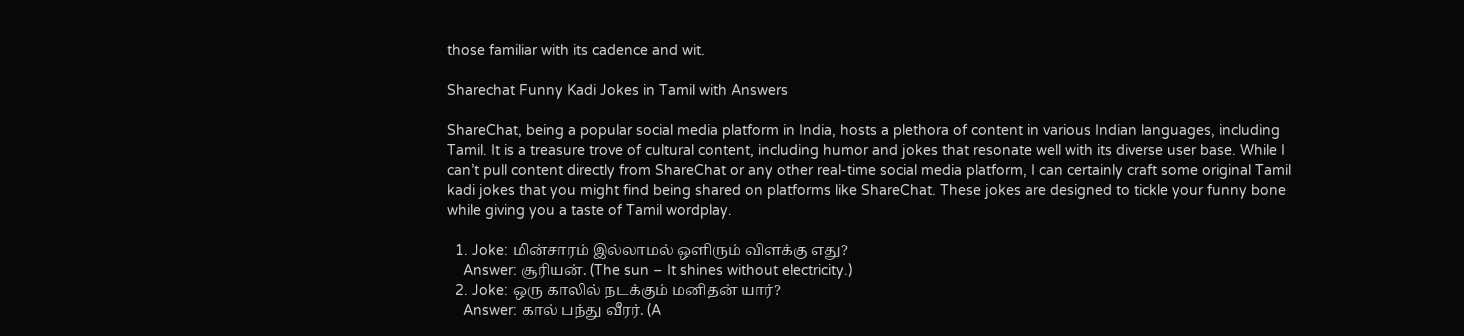those familiar with its cadence and wit.

Sharechat Funny Kadi Jokes in Tamil with Answers

ShareChat, being a popular social media platform in India, hosts a plethora of content in various Indian languages, including Tamil. It is a treasure trove of cultural content, including humor and jokes that resonate well with its diverse user base. While I can’t pull content directly from ShareChat or any other real-time social media platform, I can certainly craft some original Tamil kadi jokes that you might find being shared on platforms like ShareChat. These jokes are designed to tickle your funny bone while giving you a taste of Tamil wordplay.

  1. Joke: மின்சாரம் இல்லாமல் ஒளிரும் விளக்கு எது?
    Answer: சூரியன். (The sun – It shines without electricity.)
  2. Joke: ஒரு காலில் நடக்கும் மனிதன் யார்?
    Answer: கால் பந்து வீரர். (A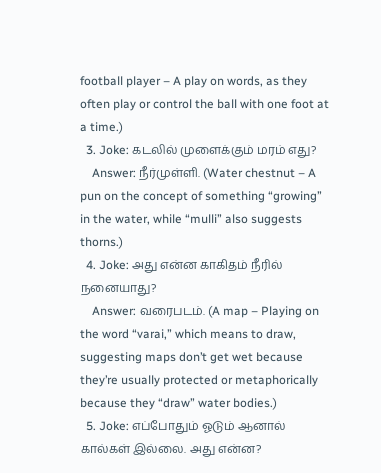football player – A play on words, as they often play or control the ball with one foot at a time.)
  3. Joke: கடலில் முளைக்கும் மரம் எது?
    Answer: நீர்முள்ளி. (Water chestnut – A pun on the concept of something “growing” in the water, while “mulli” also suggests thorns.)
  4. Joke: அது என்ன காகிதம் நீரில் நனையாது?
    Answer: வரைபடம். (A map – Playing on the word “varai,” which means to draw, suggesting maps don’t get wet because they’re usually protected or metaphorically because they “draw” water bodies.)
  5. Joke: எப்போதும் ஓடும் ஆனால் கால்கள் இல்லை. அது என்ன?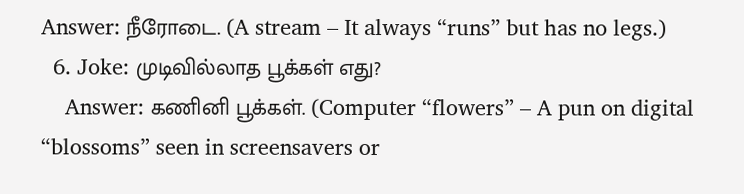Answer: நீரோடை. (A stream – It always “runs” but has no legs.)
  6. Joke: முடிவில்லாத பூக்கள் எது?
    Answer: கணினி பூக்கள். (Computer “flowers” – A pun on digital “blossoms” seen in screensavers or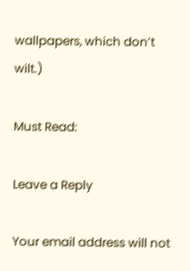wallpapers, which don’t wilt.)

Must Read:

Leave a Reply

Your email address will not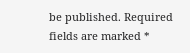be published. Required fields are marked *